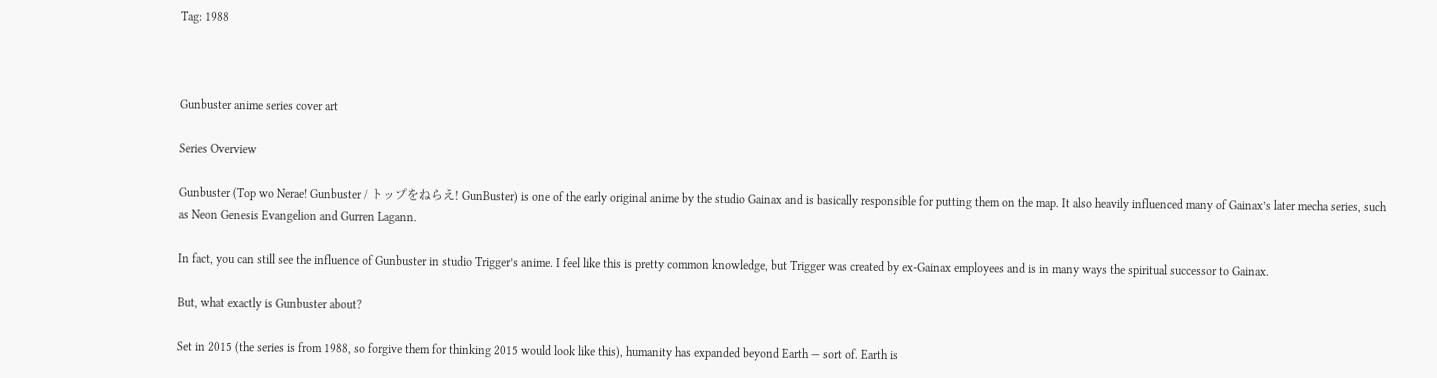Tag: 1988



Gunbuster anime series cover art

Series Overview

Gunbuster (Top wo Nerae! Gunbuster / トップをねらえ! GunBuster) is one of the early original anime by the studio Gainax and is basically responsible for putting them on the map. It also heavily influenced many of Gainax’s later mecha series, such as Neon Genesis Evangelion and Gurren Lagann.

In fact, you can still see the influence of Gunbuster in studio Trigger’s anime. I feel like this is pretty common knowledge, but Trigger was created by ex-Gainax employees and is in many ways the spiritual successor to Gainax.

But, what exactly is Gunbuster about?

Set in 2015 (the series is from 1988, so forgive them for thinking 2015 would look like this), humanity has expanded beyond Earth — sort of. Earth is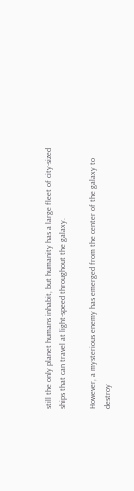still the only planet humans inhabit, but humanity has a large fleet of city-sized ships that can travel at light-speed throughout the galaxy.

However, a mysterious enemy has emerged from the center of the galaxy to destroy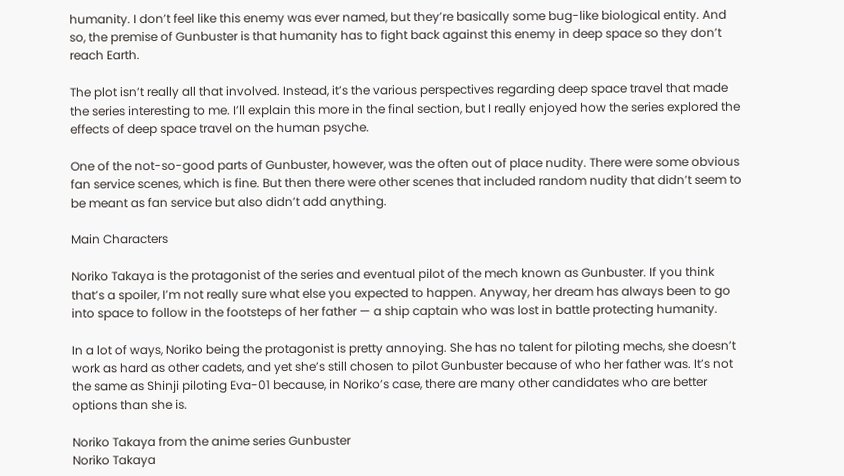humanity. I don’t feel like this enemy was ever named, but they’re basically some bug-like biological entity. And so, the premise of Gunbuster is that humanity has to fight back against this enemy in deep space so they don’t reach Earth.

The plot isn’t really all that involved. Instead, it’s the various perspectives regarding deep space travel that made the series interesting to me. I’ll explain this more in the final section, but I really enjoyed how the series explored the effects of deep space travel on the human psyche.

One of the not-so-good parts of Gunbuster, however, was the often out of place nudity. There were some obvious fan service scenes, which is fine. But then there were other scenes that included random nudity that didn’t seem to be meant as fan service but also didn’t add anything.

Main Characters

Noriko Takaya is the protagonist of the series and eventual pilot of the mech known as Gunbuster. If you think that’s a spoiler, I’m not really sure what else you expected to happen. Anyway, her dream has always been to go into space to follow in the footsteps of her father — a ship captain who was lost in battle protecting humanity.

In a lot of ways, Noriko being the protagonist is pretty annoying. She has no talent for piloting mechs, she doesn’t work as hard as other cadets, and yet she’s still chosen to pilot Gunbuster because of who her father was. It’s not the same as Shinji piloting Eva-01 because, in Noriko’s case, there are many other candidates who are better options than she is.

Noriko Takaya from the anime series Gunbuster
Noriko Takaya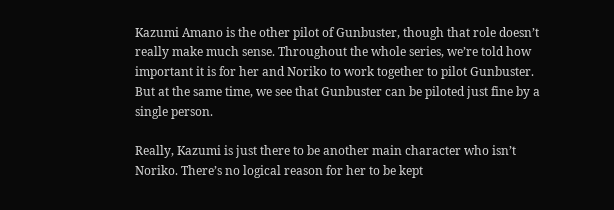Kazumi Amano is the other pilot of Gunbuster, though that role doesn’t really make much sense. Throughout the whole series, we’re told how important it is for her and Noriko to work together to pilot Gunbuster. But at the same time, we see that Gunbuster can be piloted just fine by a single person.

Really, Kazumi is just there to be another main character who isn’t Noriko. There’s no logical reason for her to be kept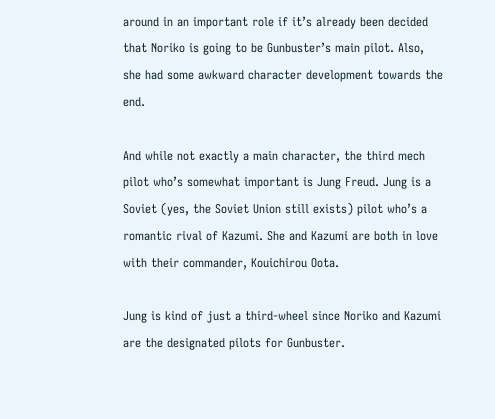around in an important role if it’s already been decided that Noriko is going to be Gunbuster’s main pilot. Also, she had some awkward character development towards the end.

And while not exactly a main character, the third mech pilot who’s somewhat important is Jung Freud. Jung is a Soviet (yes, the Soviet Union still exists) pilot who’s a romantic rival of Kazumi. She and Kazumi are both in love with their commander, Kouichirou Oota.

Jung is kind of just a third-wheel since Noriko and Kazumi are the designated pilots for Gunbuster.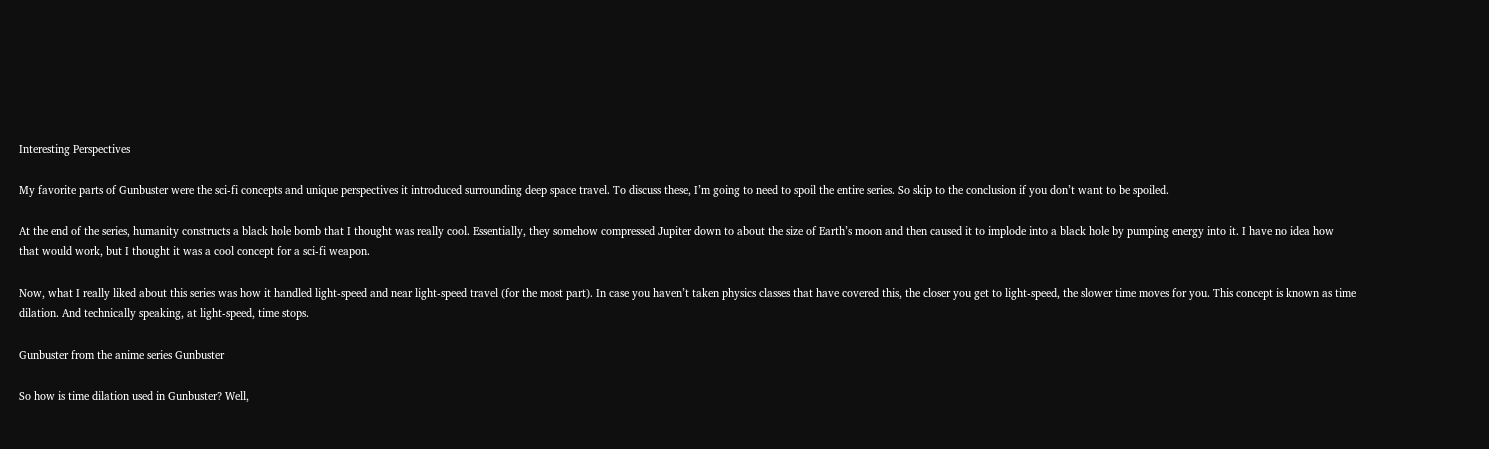Interesting Perspectives

My favorite parts of Gunbuster were the sci-fi concepts and unique perspectives it introduced surrounding deep space travel. To discuss these, I’m going to need to spoil the entire series. So skip to the conclusion if you don’t want to be spoiled.

At the end of the series, humanity constructs a black hole bomb that I thought was really cool. Essentially, they somehow compressed Jupiter down to about the size of Earth’s moon and then caused it to implode into a black hole by pumping energy into it. I have no idea how that would work, but I thought it was a cool concept for a sci-fi weapon.

Now, what I really liked about this series was how it handled light-speed and near light-speed travel (for the most part). In case you haven’t taken physics classes that have covered this, the closer you get to light-speed, the slower time moves for you. This concept is known as time dilation. And technically speaking, at light-speed, time stops.

Gunbuster from the anime series Gunbuster

So how is time dilation used in Gunbuster? Well,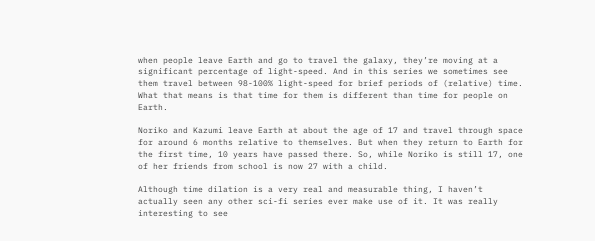when people leave Earth and go to travel the galaxy, they’re moving at a significant percentage of light-speed. And in this series we sometimes see them travel between 98-100% light-speed for brief periods of (relative) time. What that means is that time for them is different than time for people on Earth.

Noriko and Kazumi leave Earth at about the age of 17 and travel through space for around 6 months relative to themselves. But when they return to Earth for the first time, 10 years have passed there. So, while Noriko is still 17, one of her friends from school is now 27 with a child.

Although time dilation is a very real and measurable thing, I haven’t actually seen any other sci-fi series ever make use of it. It was really interesting to see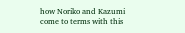how Noriko and Kazumi come to terms with this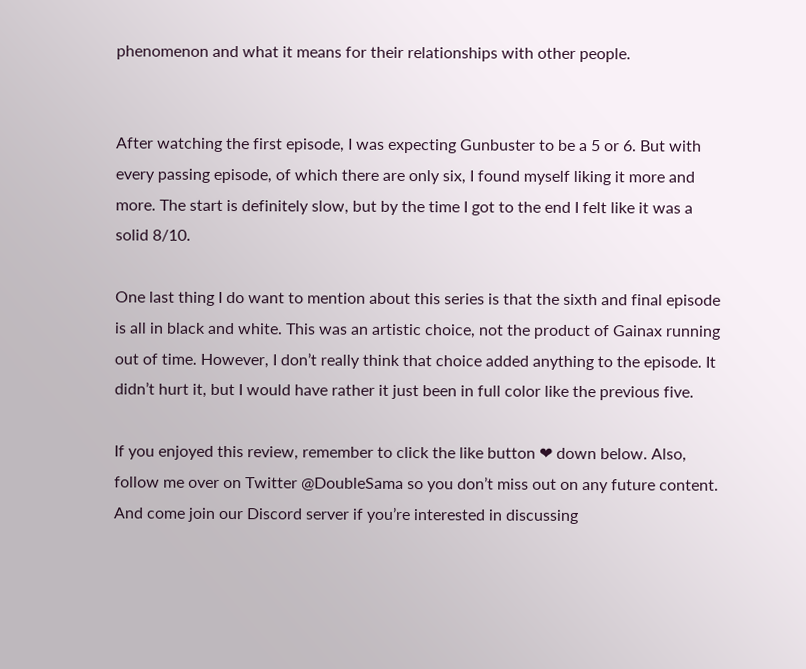phenomenon and what it means for their relationships with other people.


After watching the first episode, I was expecting Gunbuster to be a 5 or 6. But with every passing episode, of which there are only six, I found myself liking it more and more. The start is definitely slow, but by the time I got to the end I felt like it was a solid 8/10.

One last thing I do want to mention about this series is that the sixth and final episode is all in black and white. This was an artistic choice, not the product of Gainax running out of time. However, I don’t really think that choice added anything to the episode. It didn’t hurt it, but I would have rather it just been in full color like the previous five.

If you enjoyed this review, remember to click the like button ❤ down below. Also, follow me over on Twitter @DoubleSama so you don’t miss out on any future content. And come join our Discord server if you’re interested in discussing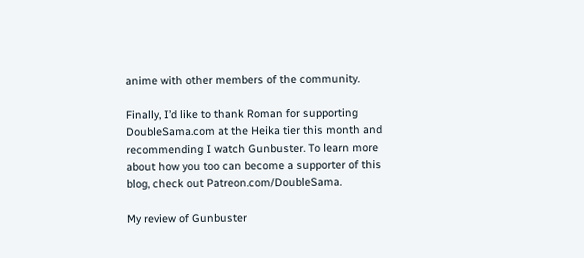anime with other members of the community.

Finally, I’d like to thank Roman for supporting DoubleSama.com at the Heika tier this month and recommending I watch Gunbuster. To learn more about how you too can become a supporter of this blog, check out Patreon.com/DoubleSama.

My review of Gunbuster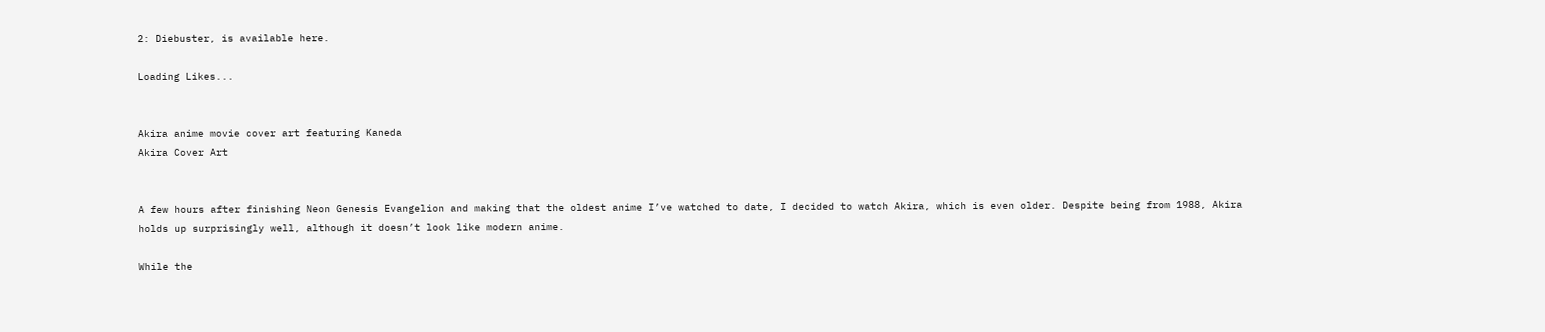2: Diebuster, is available here.

Loading Likes...


Akira anime movie cover art featuring Kaneda
Akira Cover Art


A few hours after finishing Neon Genesis Evangelion and making that the oldest anime I’ve watched to date, I decided to watch Akira, which is even older. Despite being from 1988, Akira holds up surprisingly well, although it doesn’t look like modern anime.

While the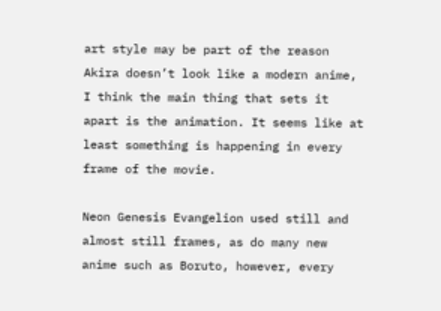art style may be part of the reason Akira doesn’t look like a modern anime, I think the main thing that sets it apart is the animation. It seems like at least something is happening in every frame of the movie.

Neon Genesis Evangelion used still and almost still frames, as do many new anime such as Boruto, however, every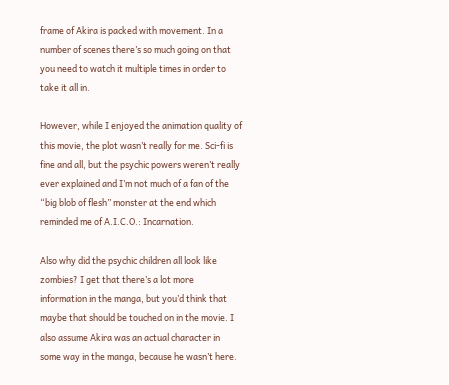frame of Akira is packed with movement. In a number of scenes there’s so much going on that you need to watch it multiple times in order to take it all in.

However, while I enjoyed the animation quality of this movie, the plot wasn’t really for me. Sci-fi is fine and all, but the psychic powers weren’t really ever explained and I’m not much of a fan of the “big blob of flesh” monster at the end which reminded me of A.I.C.O.: Incarnation.

Also why did the psychic children all look like zombies? I get that there’s a lot more information in the manga, but you’d think that maybe that should be touched on in the movie. I also assume Akira was an actual character in some way in the manga, because he wasn’t here.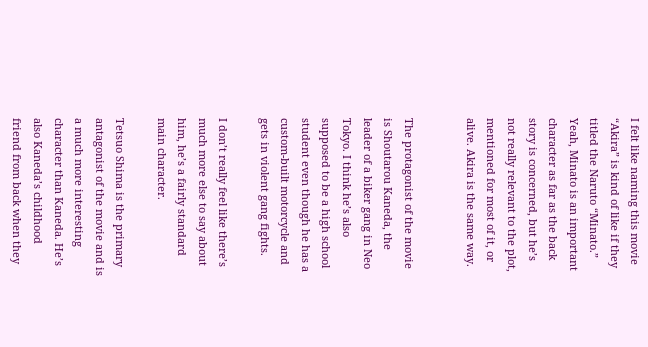I felt like naming this movie “Akira” is kind of like if they titled the Naruto “Minato.” Yeah, Minato is an important character as far as the back story is concerned, but he’s not really relevant to the plot, mentioned for most of it, or alive. Akira is the same way.


The protagonist of the movie is Shoutarou Kaneda, the leader of a biker gang in Neo Tokyo. I think he’s also supposed to be a high school student even though he has a custom-built motorcycle and gets in violent gang fights.

I don’t really feel like there’s much more else to say about him, he’s a fairly standard main character.

Tetsuo Shima is the primary antagonist of the movie and is a much more interesting character than Kaneda. He’s also Kaneda’s childhood friend from back when they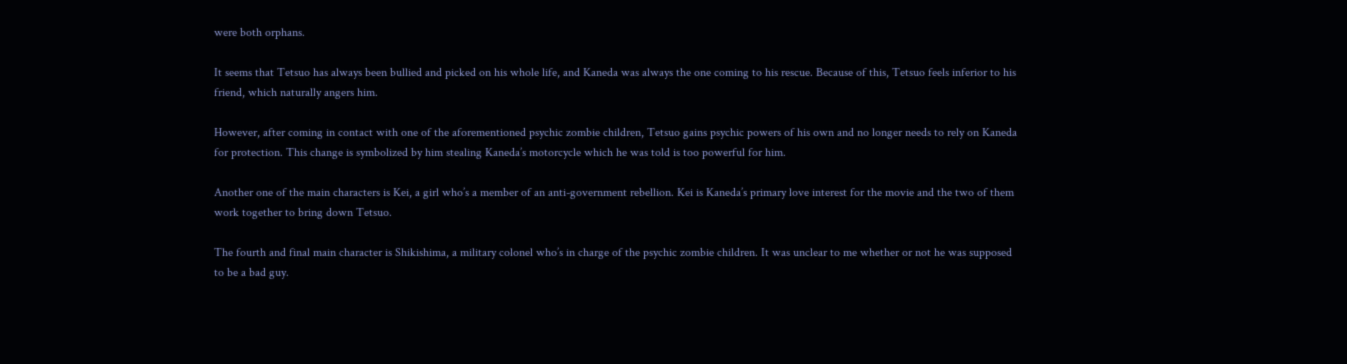were both orphans.

It seems that Tetsuo has always been bullied and picked on his whole life, and Kaneda was always the one coming to his rescue. Because of this, Tetsuo feels inferior to his friend, which naturally angers him.

However, after coming in contact with one of the aforementioned psychic zombie children, Tetsuo gains psychic powers of his own and no longer needs to rely on Kaneda for protection. This change is symbolized by him stealing Kaneda’s motorcycle which he was told is too powerful for him.

Another one of the main characters is Kei, a girl who’s a member of an anti-government rebellion. Kei is Kaneda’s primary love interest for the movie and the two of them work together to bring down Tetsuo.

The fourth and final main character is Shikishima, a military colonel who’s in charge of the psychic zombie children. It was unclear to me whether or not he was supposed to be a bad guy.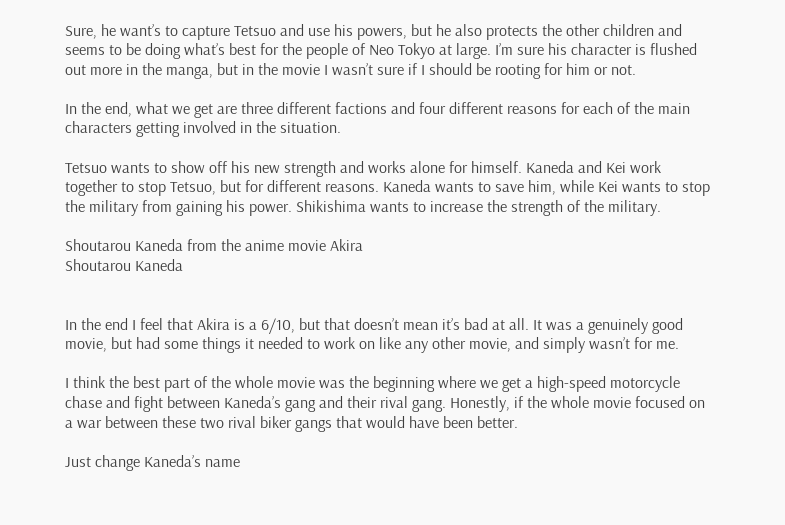Sure, he want’s to capture Tetsuo and use his powers, but he also protects the other children and seems to be doing what’s best for the people of Neo Tokyo at large. I’m sure his character is flushed out more in the manga, but in the movie I wasn’t sure if I should be rooting for him or not.

In the end, what we get are three different factions and four different reasons for each of the main characters getting involved in the situation.

Tetsuo wants to show off his new strength and works alone for himself. Kaneda and Kei work together to stop Tetsuo, but for different reasons. Kaneda wants to save him, while Kei wants to stop the military from gaining his power. Shikishima wants to increase the strength of the military.

Shoutarou Kaneda from the anime movie Akira
Shoutarou Kaneda


In the end I feel that Akira is a 6/10, but that doesn’t mean it’s bad at all. It was a genuinely good movie, but had some things it needed to work on like any other movie, and simply wasn’t for me.

I think the best part of the whole movie was the beginning where we get a high-speed motorcycle chase and fight between Kaneda’s gang and their rival gang. Honestly, if the whole movie focused on a war between these two rival biker gangs that would have been better.

Just change Kaneda’s name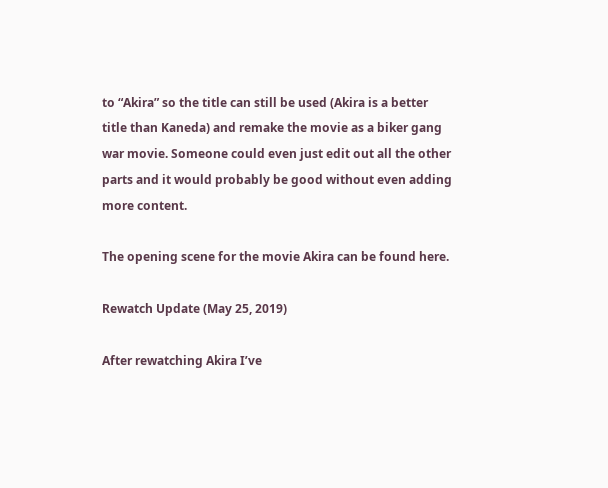to “Akira” so the title can still be used (Akira is a better title than Kaneda) and remake the movie as a biker gang war movie. Someone could even just edit out all the other parts and it would probably be good without even adding more content.

The opening scene for the movie Akira can be found here.

Rewatch Update (May 25, 2019)

After rewatching Akira I’ve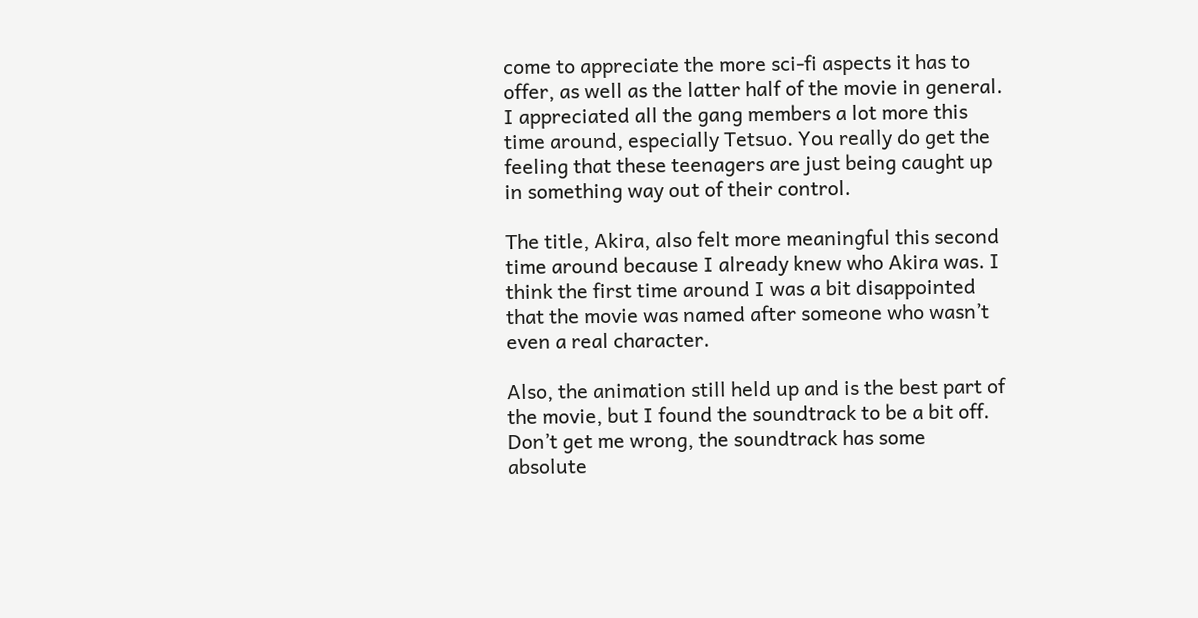come to appreciate the more sci-fi aspects it has to offer, as well as the latter half of the movie in general. I appreciated all the gang members a lot more this time around, especially Tetsuo. You really do get the feeling that these teenagers are just being caught up in something way out of their control.

The title, Akira, also felt more meaningful this second time around because I already knew who Akira was. I think the first time around I was a bit disappointed that the movie was named after someone who wasn’t even a real character.

Also, the animation still held up and is the best part of the movie, but I found the soundtrack to be a bit off. Don’t get me wrong, the soundtrack has some absolute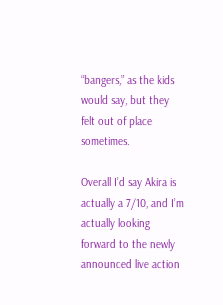“bangers,” as the kids would say, but they felt out of place sometimes.

Overall I’d say Akira is actually a 7/10, and I’m actually looking forward to the newly announced live action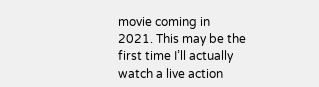movie coming in 2021. This may be the first time I’ll actually watch a live action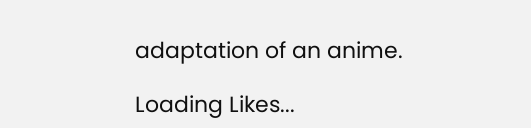adaptation of an anime.

Loading Likes...